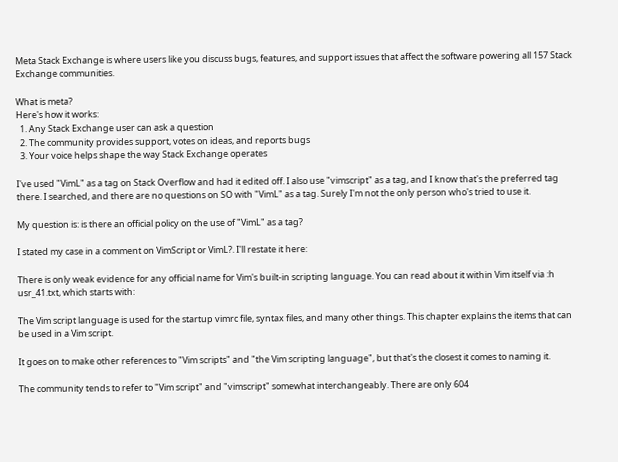Meta Stack Exchange is where users like you discuss bugs, features, and support issues that affect the software powering all 157 Stack Exchange communities.

What is meta?
Here's how it works:
  1. Any Stack Exchange user can ask a question
  2. The community provides support, votes on ideas, and reports bugs
  3. Your voice helps shape the way Stack Exchange operates

I've used "VimL" as a tag on Stack Overflow and had it edited off. I also use "vimscript" as a tag, and I know that's the preferred tag there. I searched, and there are no questions on SO with "VimL" as a tag. Surely I'm not the only person who's tried to use it.

My question is: is there an official policy on the use of "VimL" as a tag?

I stated my case in a comment on VimScript or VimL?. I'll restate it here:

There is only weak evidence for any official name for Vim's built-in scripting language. You can read about it within Vim itself via :h usr_41.txt, which starts with:

The Vim script language is used for the startup vimrc file, syntax files, and many other things. This chapter explains the items that can be used in a Vim script.

It goes on to make other references to "Vim scripts" and "the Vim scripting language", but that's the closest it comes to naming it.

The community tends to refer to "Vim script" and "vimscript" somewhat interchangeably. There are only 604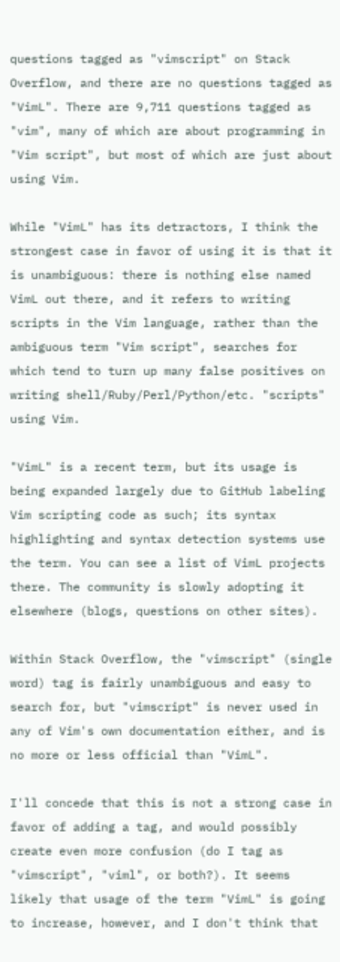questions tagged as "vimscript" on Stack Overflow, and there are no questions tagged as "VimL". There are 9,711 questions tagged as "vim", many of which are about programming in "Vim script", but most of which are just about using Vim.

While "VimL" has its detractors, I think the strongest case in favor of using it is that it is unambiguous: there is nothing else named VimL out there, and it refers to writing scripts in the Vim language, rather than the ambiguous term "Vim script", searches for which tend to turn up many false positives on writing shell/Ruby/Perl/Python/etc. "scripts" using Vim.

"VimL" is a recent term, but its usage is being expanded largely due to GitHub labeling Vim scripting code as such; its syntax highlighting and syntax detection systems use the term. You can see a list of VimL projects there. The community is slowly adopting it elsewhere (blogs, questions on other sites).

Within Stack Overflow, the "vimscript" (single word) tag is fairly unambiguous and easy to search for, but "vimscript" is never used in any of Vim's own documentation either, and is no more or less official than "VimL".

I'll concede that this is not a strong case in favor of adding a tag, and would possibly create even more confusion (do I tag as "vimscript", "viml", or both?). It seems likely that usage of the term "VimL" is going to increase, however, and I don't think that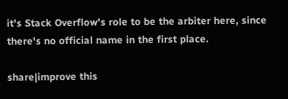it's Stack Overflow's role to be the arbiter here, since there's no official name in the first place.

share|improve this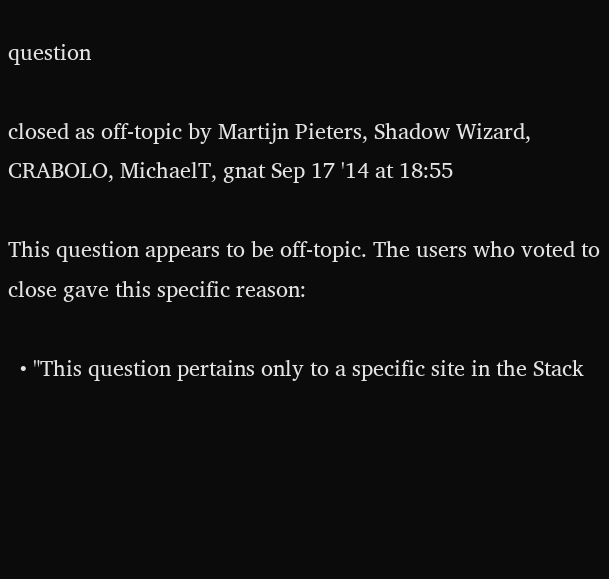question

closed as off-topic by Martijn Pieters, Shadow Wizard, CRABOLO, MichaelT, gnat Sep 17 '14 at 18:55

This question appears to be off-topic. The users who voted to close gave this specific reason:

  • "This question pertains only to a specific site in the Stack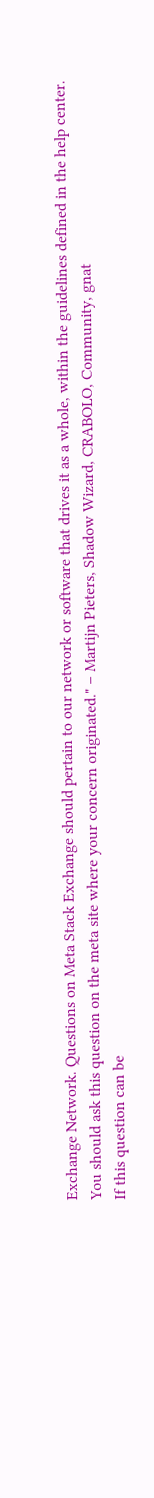Exchange Network. Questions on Meta Stack Exchange should pertain to our network or software that drives it as a whole, within the guidelines defined in the help center. You should ask this question on the meta site where your concern originated." – Martijn Pieters, Shadow Wizard, CRABOLO, Community, gnat
If this question can be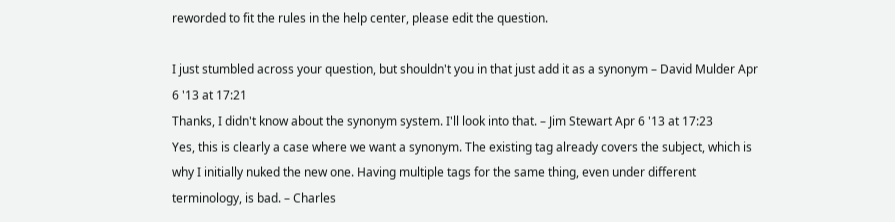reworded to fit the rules in the help center, please edit the question.

I just stumbled across your question, but shouldn't you in that just add it as a synonym – David Mulder Apr 6 '13 at 17:21
Thanks, I didn't know about the synonym system. I'll look into that. – Jim Stewart Apr 6 '13 at 17:23
Yes, this is clearly a case where we want a synonym. The existing tag already covers the subject, which is why I initially nuked the new one. Having multiple tags for the same thing, even under different terminology, is bad. – Charles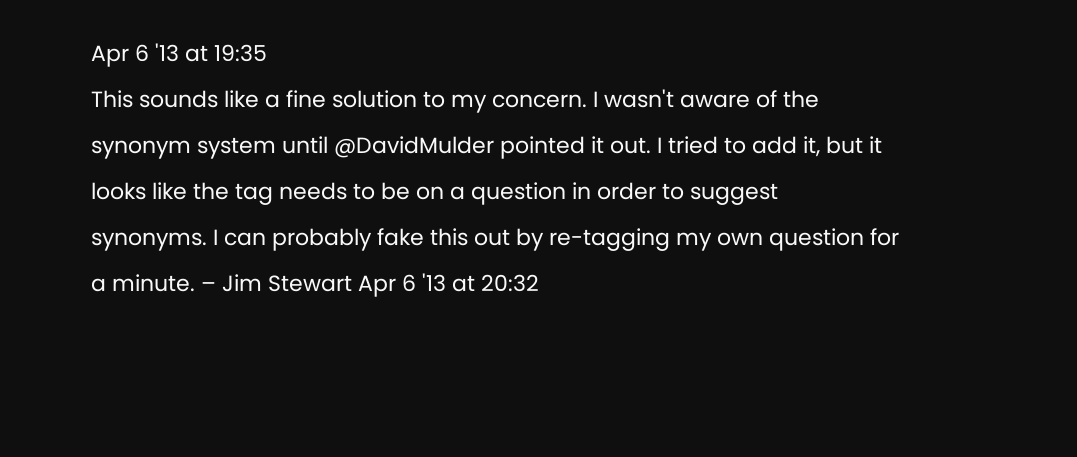Apr 6 '13 at 19:35
This sounds like a fine solution to my concern. I wasn't aware of the synonym system until @DavidMulder pointed it out. I tried to add it, but it looks like the tag needs to be on a question in order to suggest synonyms. I can probably fake this out by re-tagging my own question for a minute. – Jim Stewart Apr 6 '13 at 20:32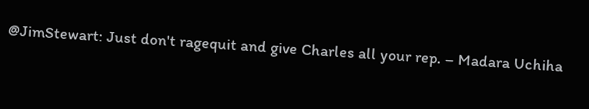@JimStewart: Just don't ragequit and give Charles all your rep. – Madara Uchiha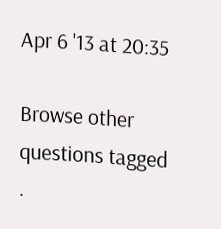Apr 6 '13 at 20:35

Browse other questions tagged .